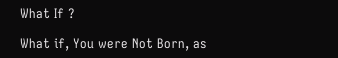What If ?

What if, You were Not Born, as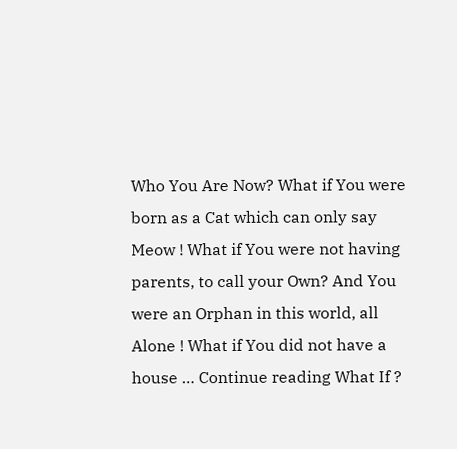Who You Are Now? What if You were born as a Cat which can only say Meow ! What if You were not having parents, to call your Own? And You were an Orphan in this world, all Alone ! What if You did not have a house … Continue reading What If ?